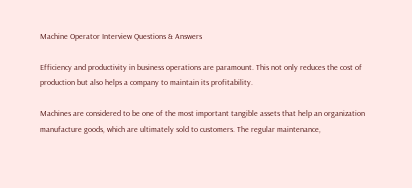Machine Operator Interview Questions & Answers

Efficiency and productivity in business operations are paramount. This not only reduces the cost of production but also helps a company to maintain its profitability.

Machines are considered to be one of the most important tangible assets that help an organization manufacture goods, which are ultimately sold to customers. The regular maintenance,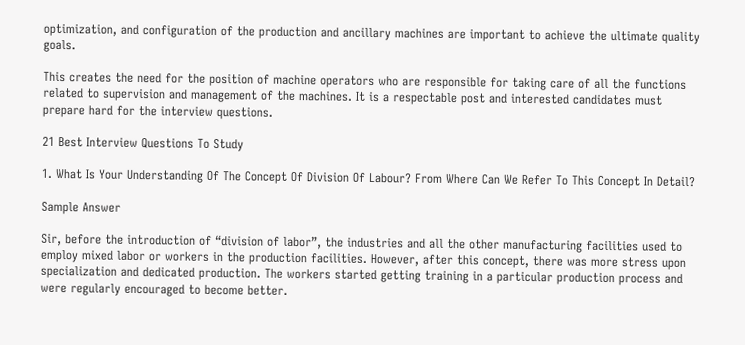optimization, and configuration of the production and ancillary machines are important to achieve the ultimate quality goals.

This creates the need for the position of machine operators who are responsible for taking care of all the functions related to supervision and management of the machines. It is a respectable post and interested candidates must prepare hard for the interview questions.

21 Best Interview Questions To Study

1. What Is Your Understanding Of The Concept Of Division Of Labour? From Where Can We Refer To This Concept In Detail?

Sample Answer

Sir, before the introduction of “division of labor”, the industries and all the other manufacturing facilities used to employ mixed labor or workers in the production facilities. However, after this concept, there was more stress upon specialization and dedicated production. The workers started getting training in a particular production process and were regularly encouraged to become better.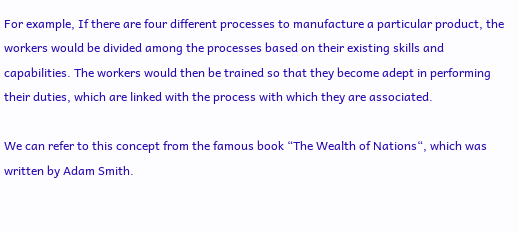For example, If there are four different processes to manufacture a particular product, the workers would be divided among the processes based on their existing skills and capabilities. The workers would then be trained so that they become adept in performing their duties, which are linked with the process with which they are associated.

We can refer to this concept from the famous book “The Wealth of Nations“, which was written by Adam Smith.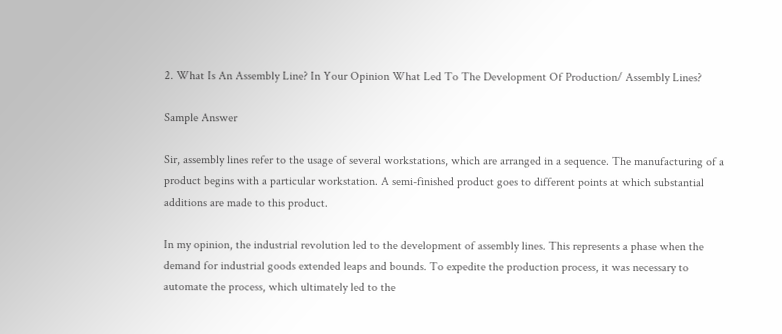2. What Is An Assembly Line? In Your Opinion What Led To The Development Of Production/ Assembly Lines?

Sample Answer

Sir, assembly lines refer to the usage of several workstations, which are arranged in a sequence. The manufacturing of a product begins with a particular workstation. A semi-finished product goes to different points at which substantial additions are made to this product.

In my opinion, the industrial revolution led to the development of assembly lines. This represents a phase when the demand for industrial goods extended leaps and bounds. To expedite the production process, it was necessary to automate the process, which ultimately led to the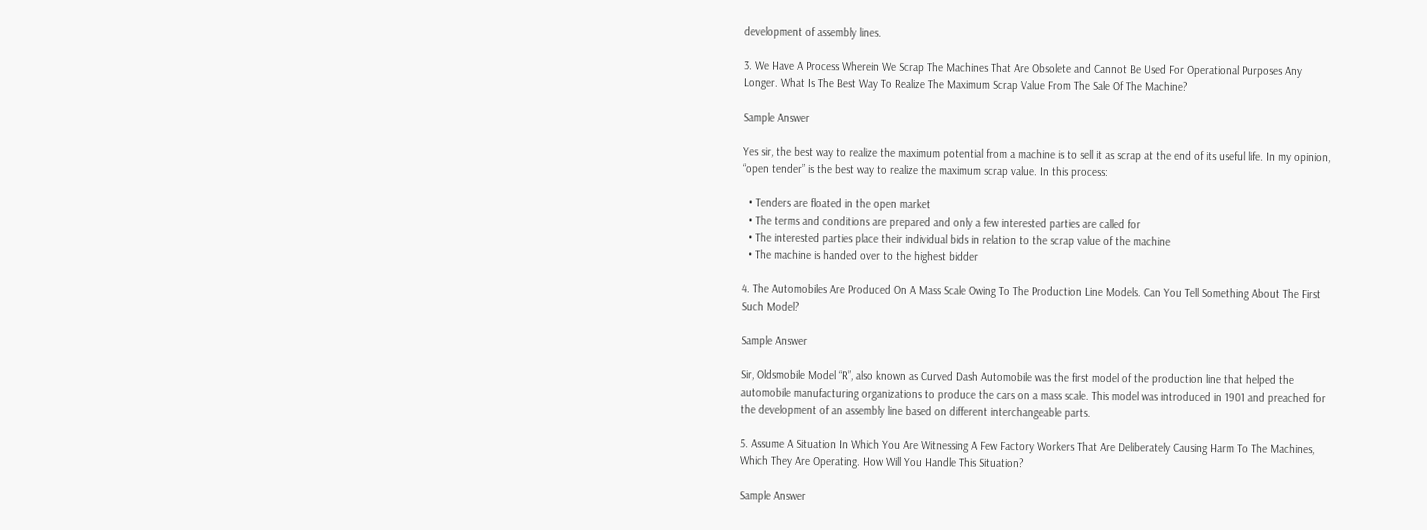development of assembly lines.

3. We Have A Process Wherein We Scrap The Machines That Are Obsolete and Cannot Be Used For Operational Purposes Any Longer. What Is The Best Way To Realize The Maximum Scrap Value From The Sale Of The Machine?

Sample Answer

Yes sir, the best way to realize the maximum potential from a machine is to sell it as scrap at the end of its useful life. In my opinion, “open tender” is the best way to realize the maximum scrap value. In this process:

  • Tenders are floated in the open market
  • The terms and conditions are prepared and only a few interested parties are called for
  • The interested parties place their individual bids in relation to the scrap value of the machine
  • The machine is handed over to the highest bidder

4. The Automobiles Are Produced On A Mass Scale Owing To The Production Line Models. Can You Tell Something About The First Such Model?

Sample Answer

Sir, Oldsmobile Model “R”, also known as Curved Dash Automobile was the first model of the production line that helped the automobile manufacturing organizations to produce the cars on a mass scale. This model was introduced in 1901 and preached for the development of an assembly line based on different interchangeable parts.

5. Assume A Situation In Which You Are Witnessing A Few Factory Workers That Are Deliberately Causing Harm To The Machines, Which They Are Operating. How Will You Handle This Situation?

Sample Answer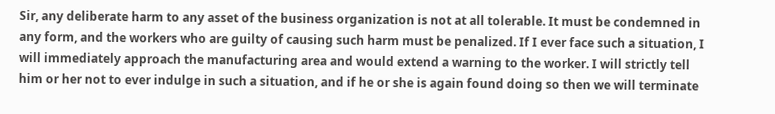Sir, any deliberate harm to any asset of the business organization is not at all tolerable. It must be condemned in any form, and the workers who are guilty of causing such harm must be penalized. If I ever face such a situation, I will immediately approach the manufacturing area and would extend a warning to the worker. I will strictly tell him or her not to ever indulge in such a situation, and if he or she is again found doing so then we will terminate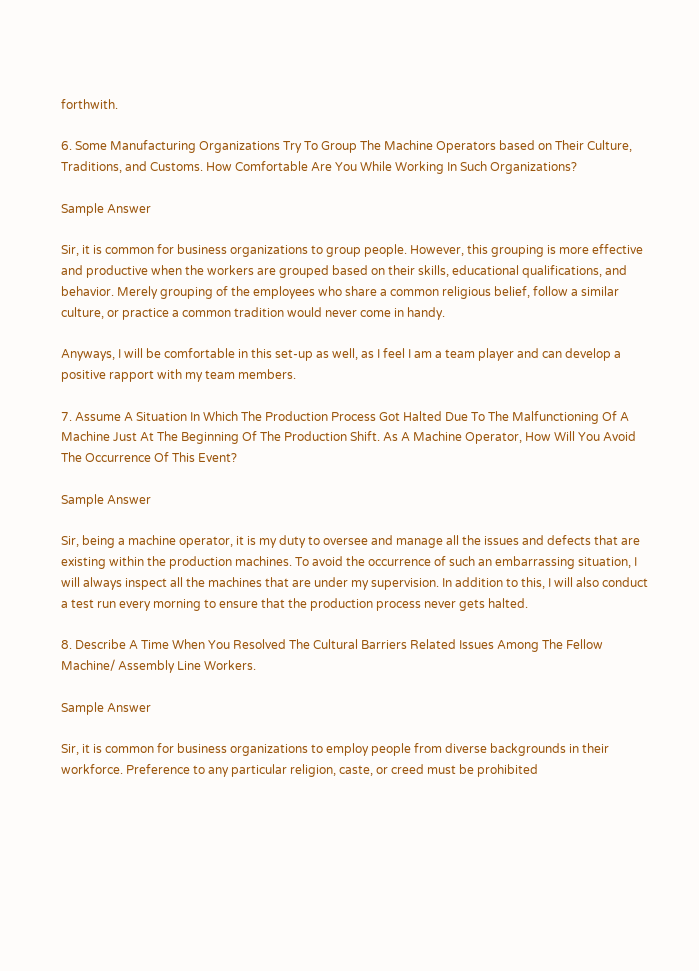forthwith.

6. Some Manufacturing Organizations Try To Group The Machine Operators based on Their Culture, Traditions, and Customs. How Comfortable Are You While Working In Such Organizations?

Sample Answer

Sir, it is common for business organizations to group people. However, this grouping is more effective and productive when the workers are grouped based on their skills, educational qualifications, and behavior. Merely grouping of the employees who share a common religious belief, follow a similar culture, or practice a common tradition would never come in handy.

Anyways, I will be comfortable in this set-up as well, as I feel I am a team player and can develop a positive rapport with my team members.

7. Assume A Situation In Which The Production Process Got Halted Due To The Malfunctioning Of A Machine Just At The Beginning Of The Production Shift. As A Machine Operator, How Will You Avoid The Occurrence Of This Event?

Sample Answer

Sir, being a machine operator, it is my duty to oversee and manage all the issues and defects that are existing within the production machines. To avoid the occurrence of such an embarrassing situation, I will always inspect all the machines that are under my supervision. In addition to this, I will also conduct a test run every morning to ensure that the production process never gets halted.

8. Describe A Time When You Resolved The Cultural Barriers Related Issues Among The Fellow Machine/ Assembly Line Workers.

Sample Answer

Sir, it is common for business organizations to employ people from diverse backgrounds in their workforce. Preference to any particular religion, caste, or creed must be prohibited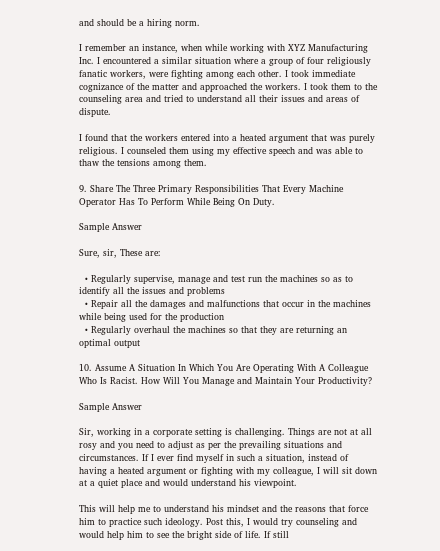and should be a hiring norm.

I remember an instance, when while working with XYZ Manufacturing Inc. I encountered a similar situation where a group of four religiously fanatic workers, were fighting among each other. I took immediate cognizance of the matter and approached the workers. I took them to the counseling area and tried to understand all their issues and areas of dispute.

I found that the workers entered into a heated argument that was purely religious. I counseled them using my effective speech and was able to thaw the tensions among them.

9. Share The Three Primary Responsibilities That Every Machine Operator Has To Perform While Being On Duty.

Sample Answer

Sure, sir, These are:

  • Regularly supervise, manage and test run the machines so as to identify all the issues and problems
  • Repair all the damages and malfunctions that occur in the machines while being used for the production
  • Regularly overhaul the machines so that they are returning an optimal output

10. Assume A Situation In Which You Are Operating With A Colleague Who Is Racist. How Will You Manage and Maintain Your Productivity?

Sample Answer

Sir, working in a corporate setting is challenging. Things are not at all rosy and you need to adjust as per the prevailing situations and circumstances. If I ever find myself in such a situation, instead of having a heated argument or fighting with my colleague, I will sit down at a quiet place and would understand his viewpoint.

This will help me to understand his mindset and the reasons that force him to practice such ideology. Post this, I would try counseling and would help him to see the bright side of life. If still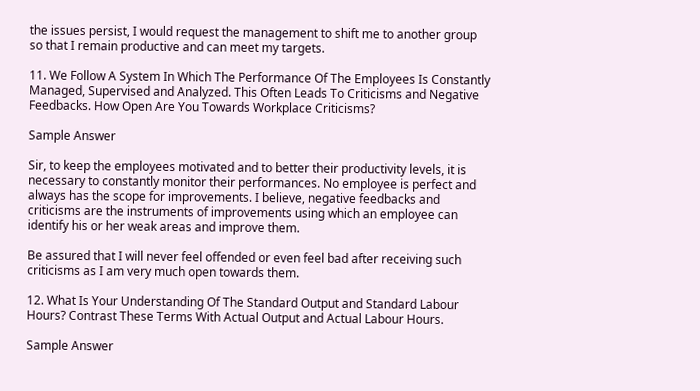the issues persist, I would request the management to shift me to another group so that I remain productive and can meet my targets.

11. We Follow A System In Which The Performance Of The Employees Is Constantly Managed, Supervised and Analyzed. This Often Leads To Criticisms and Negative Feedbacks. How Open Are You Towards Workplace Criticisms?

Sample Answer

Sir, to keep the employees motivated and to better their productivity levels, it is necessary to constantly monitor their performances. No employee is perfect and always has the scope for improvements. I believe, negative feedbacks and criticisms are the instruments of improvements using which an employee can identify his or her weak areas and improve them.

Be assured that I will never feel offended or even feel bad after receiving such criticisms as I am very much open towards them.

12. What Is Your Understanding Of The Standard Output and Standard Labour Hours? Contrast These Terms With Actual Output and Actual Labour Hours.

Sample Answer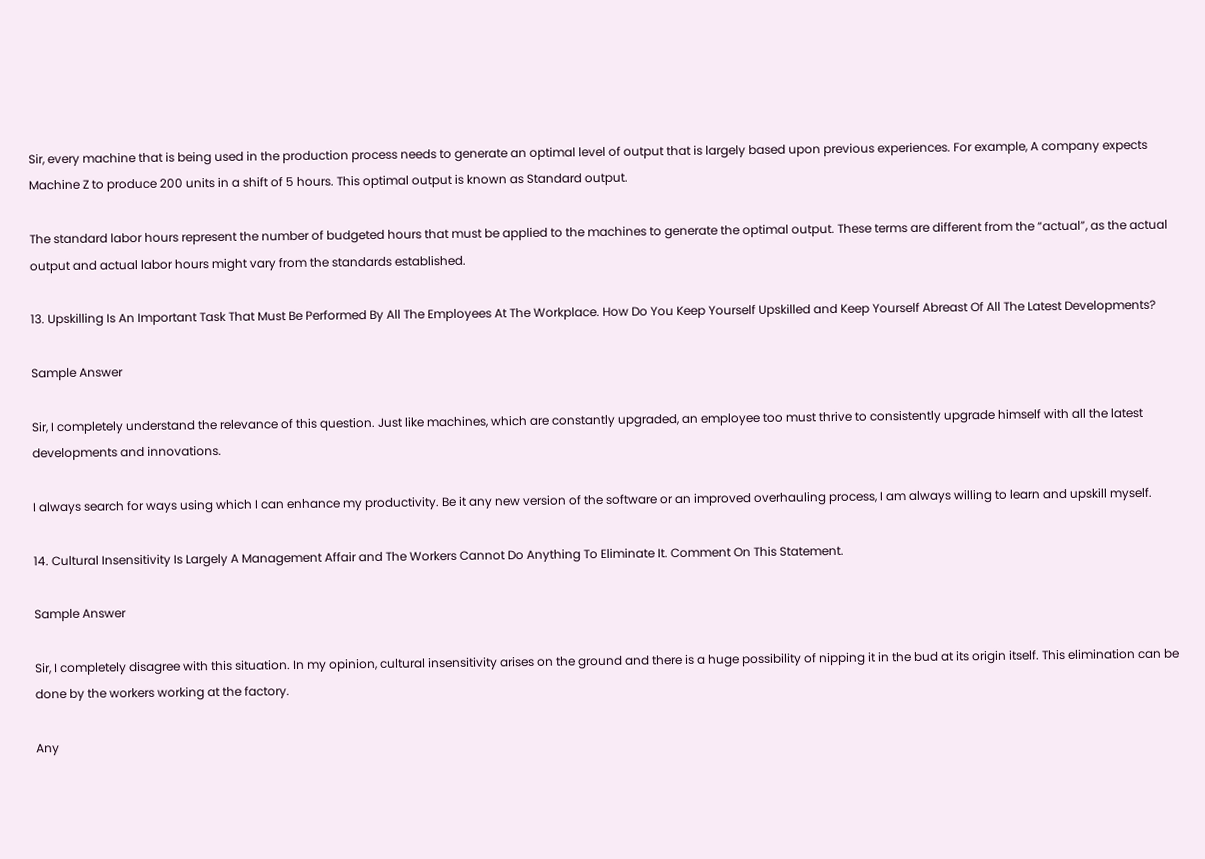Sir, every machine that is being used in the production process needs to generate an optimal level of output that is largely based upon previous experiences. For example, A company expects Machine Z to produce 200 units in a shift of 5 hours. This optimal output is known as Standard output.

The standard labor hours represent the number of budgeted hours that must be applied to the machines to generate the optimal output. These terms are different from the “actual”, as the actual output and actual labor hours might vary from the standards established.

13. Upskilling Is An Important Task That Must Be Performed By All The Employees At The Workplace. How Do You Keep Yourself Upskilled and Keep Yourself Abreast Of All The Latest Developments?

Sample Answer

Sir, I completely understand the relevance of this question. Just like machines, which are constantly upgraded, an employee too must thrive to consistently upgrade himself with all the latest developments and innovations.

I always search for ways using which I can enhance my productivity. Be it any new version of the software or an improved overhauling process, I am always willing to learn and upskill myself.

14. Cultural Insensitivity Is Largely A Management Affair and The Workers Cannot Do Anything To Eliminate It. Comment On This Statement.

Sample Answer

Sir, I completely disagree with this situation. In my opinion, cultural insensitivity arises on the ground and there is a huge possibility of nipping it in the bud at its origin itself. This elimination can be done by the workers working at the factory.

Any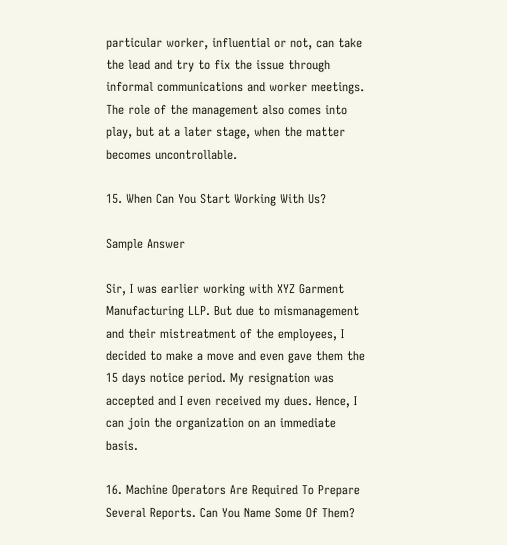particular worker, influential or not, can take the lead and try to fix the issue through informal communications and worker meetings. The role of the management also comes into play, but at a later stage, when the matter becomes uncontrollable.

15. When Can You Start Working With Us?

Sample Answer

Sir, I was earlier working with XYZ Garment Manufacturing LLP. But due to mismanagement and their mistreatment of the employees, I decided to make a move and even gave them the 15 days notice period. My resignation was accepted and I even received my dues. Hence, I can join the organization on an immediate basis.

16. Machine Operators Are Required To Prepare Several Reports. Can You Name Some Of Them?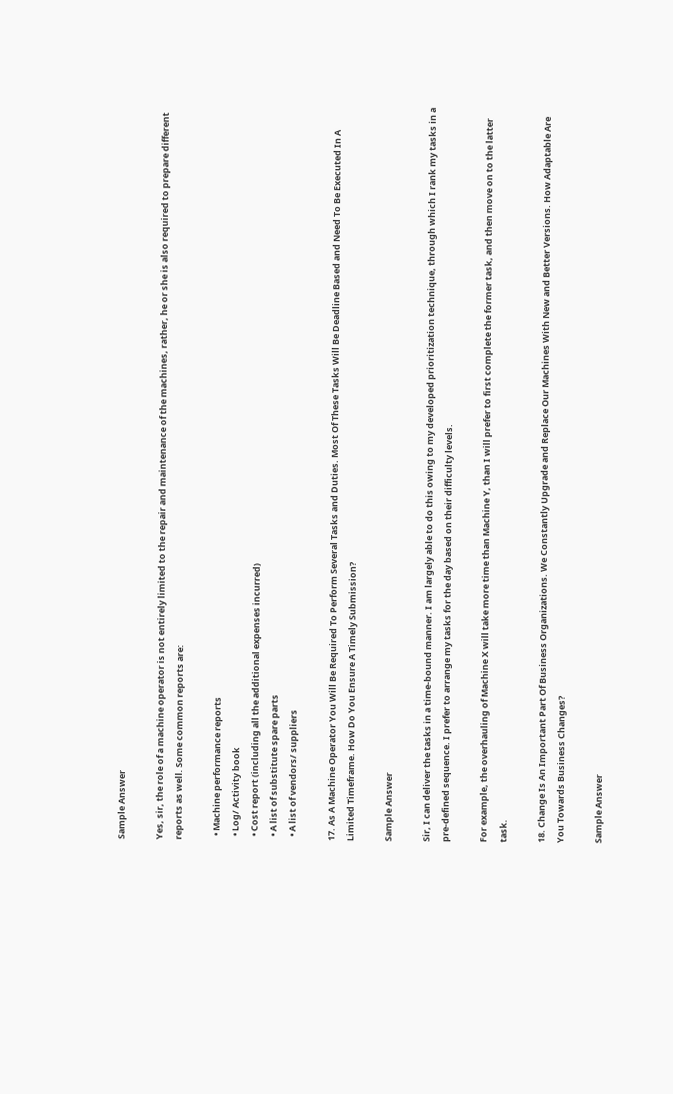Sample Answer

Yes, sir, the role of a machine operator is not entirely limited to the repair and maintenance of the machines, rather, he or she is also required to prepare different reports as well. Some common reports are:

  • Machine performance reports
  • Log/ Activity book
  • Cost report (including all the additional expenses incurred)
  • A list of substitute spare parts
  • A list of vendors/ suppliers

17. As A Machine Operator You Will Be Required To Perform Several Tasks and Duties. Most Of These Tasks Will Be Deadline Based and Need To Be Executed In A Limited Timeframe. How Do You Ensure A Timely Submission?

Sample Answer

Sir, I can deliver the tasks in a time-bound manner. I am largely able to do this owing to my developed prioritization technique, through which I rank my tasks in a pre-defined sequence. I prefer to arrange my tasks for the day based on their difficulty levels.

For example, the overhauling of Machine X will take more time than Machine Y, than I will prefer to first complete the former task, and then move on to the latter task.

18. Change Is An Important Part Of Business Organizations. We Constantly Upgrade and Replace Our Machines With New and Better Versions. How Adaptable Are You Towards Business Changes?

Sample Answer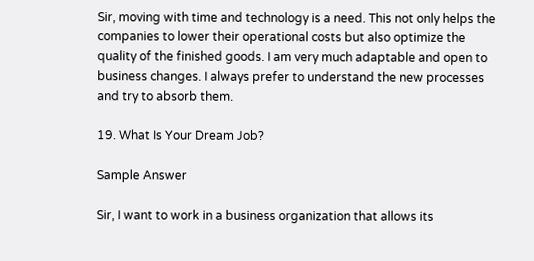Sir, moving with time and technology is a need. This not only helps the companies to lower their operational costs but also optimize the quality of the finished goods. I am very much adaptable and open to business changes. I always prefer to understand the new processes and try to absorb them.

19. What Is Your Dream Job?

Sample Answer

Sir, I want to work in a business organization that allows its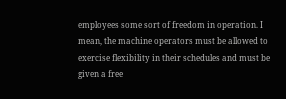employees some sort of freedom in operation. I mean, the machine operators must be allowed to exercise flexibility in their schedules and must be given a free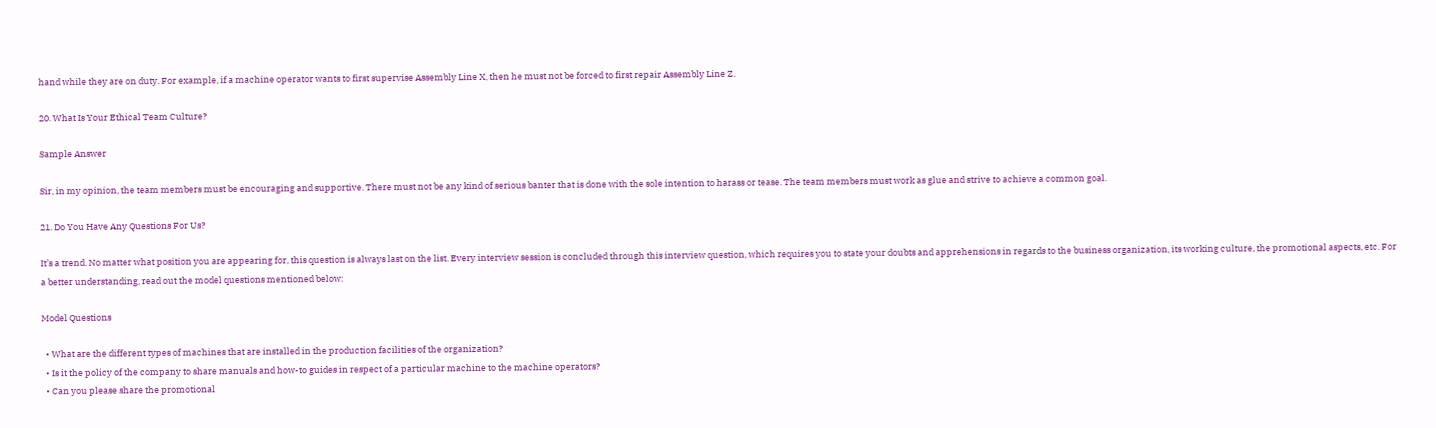hand while they are on duty. For example, if a machine operator wants to first supervise Assembly Line X, then he must not be forced to first repair Assembly Line Z.

20. What Is Your Ethical Team Culture?

Sample Answer

Sir, in my opinion, the team members must be encouraging and supportive. There must not be any kind of serious banter that is done with the sole intention to harass or tease. The team members must work as glue and strive to achieve a common goal.

21. Do You Have Any Questions For Us?

It’s a trend. No matter what position you are appearing for, this question is always last on the list. Every interview session is concluded through this interview question, which requires you to state your doubts and apprehensions in regards to the business organization, its working culture, the promotional aspects, etc. For a better understanding, read out the model questions mentioned below:

Model Questions

  • What are the different types of machines that are installed in the production facilities of the organization?
  • Is it the policy of the company to share manuals and how-to guides in respect of a particular machine to the machine operators?
  • Can you please share the promotional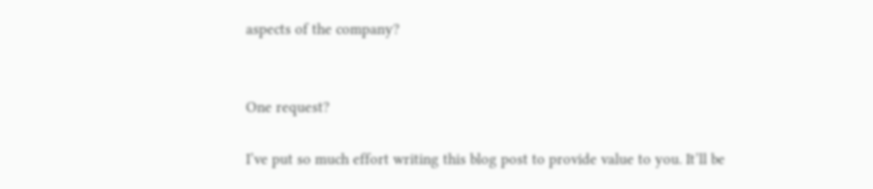aspects of the company?


One request?

I’ve put so much effort writing this blog post to provide value to you. It’ll be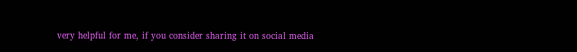very helpful for me, if you consider sharing it on social media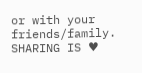or with your friends/family. SHARING IS ♥